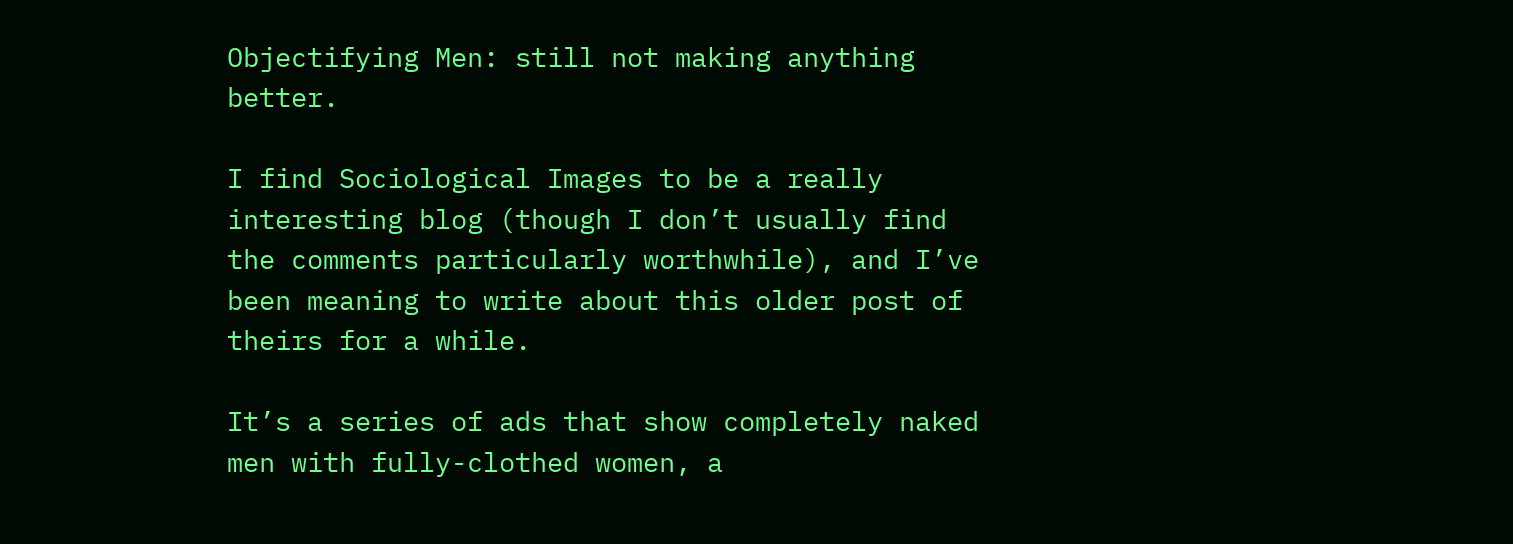Objectifying Men: still not making anything better.

I find Sociological Images to be a really interesting blog (though I don’t usually find the comments particularly worthwhile), and I’ve been meaning to write about this older post of theirs for a while.

It’s a series of ads that show completely naked men with fully-clothed women, a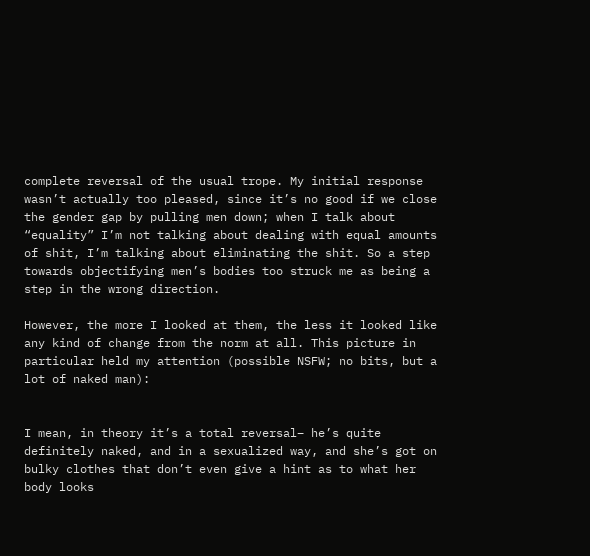complete reversal of the usual trope. My initial response wasn’t actually too pleased, since it’s no good if we close the gender gap by pulling men down; when I talk about “equality” I’m not talking about dealing with equal amounts of shit, I’m talking about eliminating the shit. So a step towards objectifying men’s bodies too struck me as being a step in the wrong direction.

However, the more I looked at them, the less it looked like any kind of change from the norm at all. This picture in particular held my attention (possible NSFW; no bits, but a lot of naked man):


I mean, in theory it’s a total reversal– he’s quite definitely naked, and in a sexualized way, and she’s got on bulky clothes that don’t even give a hint as to what her body looks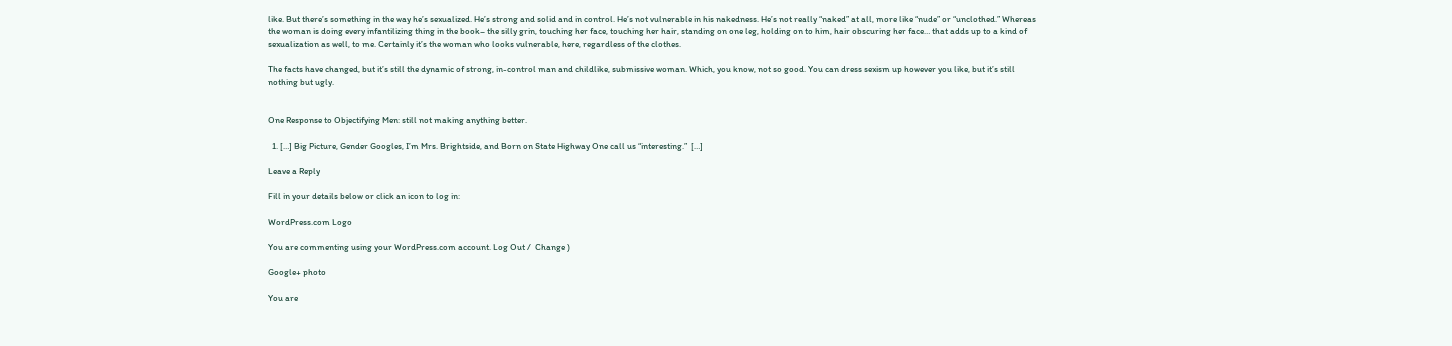like. But there’s something in the way he’s sexualized. He’s strong and solid and in control. He’s not vulnerable in his nakedness. He’s not really “naked” at all, more like “nude” or “unclothed.” Whereas the woman is doing every infantilizing thing in the book– the silly grin, touching her face, touching her hair, standing on one leg, holding on to him, hair obscuring her face… that adds up to a kind of sexualization as well, to me. Certainly it’s the woman who looks vulnerable, here, regardless of the clothes.

The facts have changed, but it’s still the dynamic of strong, in-control man and childlike, submissive woman. Which, you know, not so good. You can dress sexism up however you like, but it’s still nothing but ugly.


One Response to Objectifying Men: still not making anything better.

  1. […] Big Picture, Gender Googles, I’m Mrs. Brightside, and Born on State Highway One call us “interesting.”  […]

Leave a Reply

Fill in your details below or click an icon to log in:

WordPress.com Logo

You are commenting using your WordPress.com account. Log Out /  Change )

Google+ photo

You are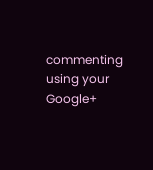commenting using your Google+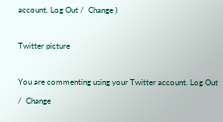account. Log Out /  Change )

Twitter picture

You are commenting using your Twitter account. Log Out /  Change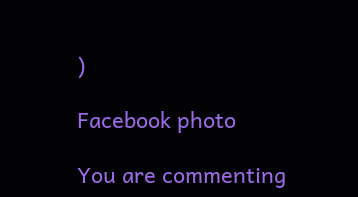)

Facebook photo

You are commenting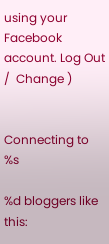using your Facebook account. Log Out /  Change )


Connecting to %s

%d bloggers like this: